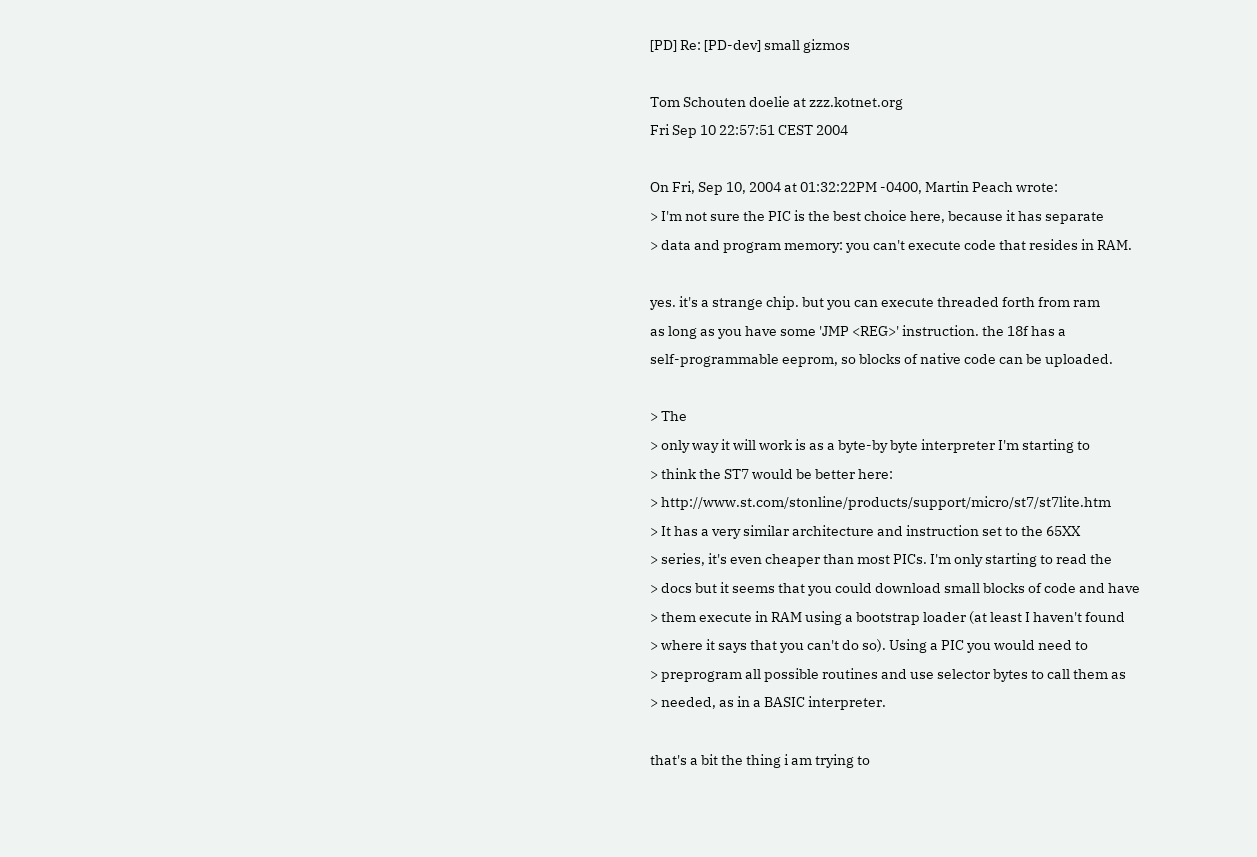[PD] Re: [PD-dev] small gizmos

Tom Schouten doelie at zzz.kotnet.org
Fri Sep 10 22:57:51 CEST 2004

On Fri, Sep 10, 2004 at 01:32:22PM -0400, Martin Peach wrote:
> I'm not sure the PIC is the best choice here, because it has separate
> data and program memory: you can't execute code that resides in RAM.

yes. it's a strange chip. but you can execute threaded forth from ram
as long as you have some 'JMP <REG>' instruction. the 18f has a
self-programmable eeprom, so blocks of native code can be uploaded.

> The
> only way it will work is as a byte-by byte interpreter I'm starting to
> think the ST7 would be better here:
> http://www.st.com/stonline/products/support/micro/st7/st7lite.htm
> It has a very similar architecture and instruction set to the 65XX
> series, it's even cheaper than most PICs. I'm only starting to read the
> docs but it seems that you could download small blocks of code and have
> them execute in RAM using a bootstrap loader (at least I haven't found
> where it says that you can't do so). Using a PIC you would need to
> preprogram all possible routines and use selector bytes to call them as
> needed, as in a BASIC interpreter.

that's a bit the thing i am trying to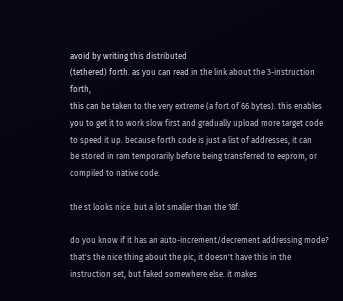avoid by writing this distributed
(tethered) forth. as you can read in the link about the 3-instruction forth,
this can be taken to the very extreme (a fort of 66 bytes). this enables
you to get it to work slow first and gradually upload more target code
to speed it up. because forth code is just a list of addresses, it can
be stored in ram temporarily before being transferred to eeprom, or
compiled to native code.

the st looks nice. but a lot smaller than the 18f.

do you know if it has an auto-increment/decrement addressing mode?
that's the nice thing about the pic, it doesn't have this in the
instruction set, but faked somewhere else. it makes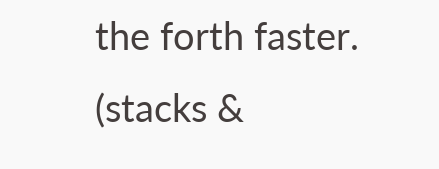the forth faster.
(stacks &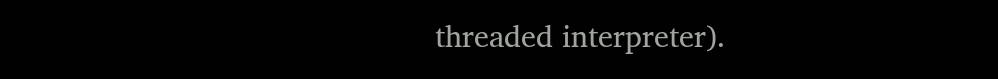threaded interpreter).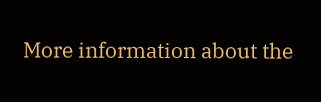More information about the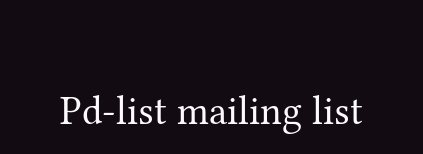Pd-list mailing list